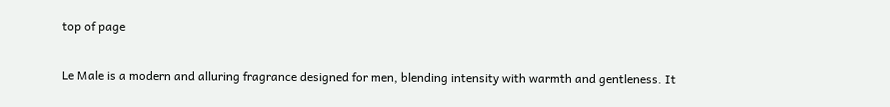top of page

Le Male is a modern and alluring fragrance designed for men, blending intensity with warmth and gentleness. It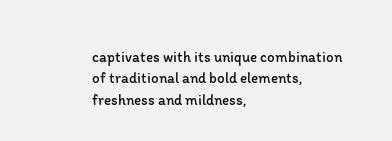captivates with its unique combination of traditional and bold elements, freshness and mildness,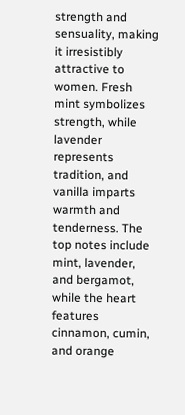strength and sensuality, making it irresistibly attractive to women. Fresh mint symbolizes strength, while lavender represents tradition, and vanilla imparts warmth and tenderness. The top notes include mint, lavender, and bergamot, while the heart features cinnamon, cumin, and orange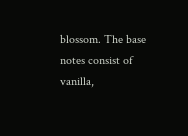blossom. The base notes consist of vanilla,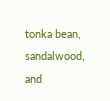tonka bean, sandalwood, and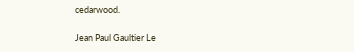cedarwood.

Jean Paul Gaultier Le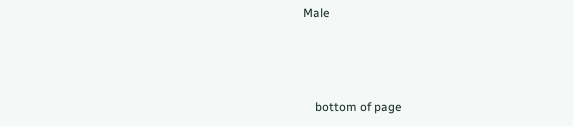Male



    bottom of page